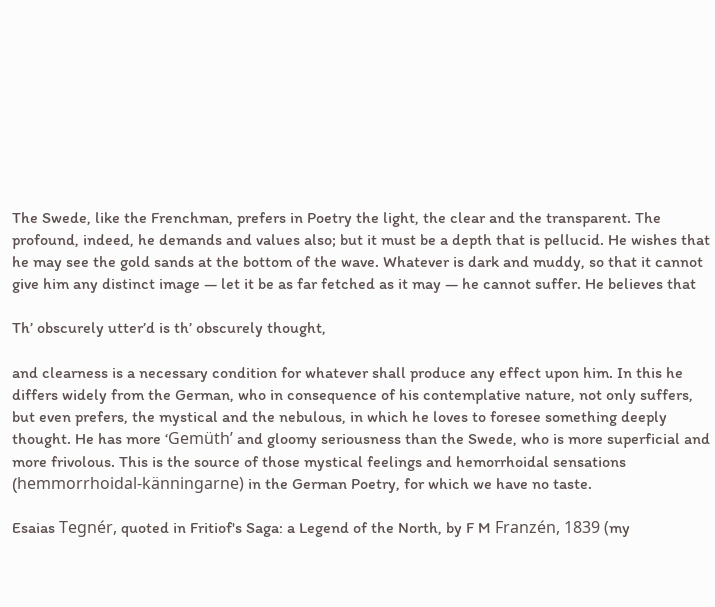The Swede, like the Frenchman, prefers in Poetry the light, the clear and the transparent. The profound, indeed, he demands and values also; but it must be a depth that is pellucid. He wishes that he may see the gold sands at the bottom of the wave. Whatever is dark and muddy, so that it cannot give him any distinct image — let it be as far fetched as it may — he cannot suffer. He believes that

Th’ obscurely utter’d is th’ obscurely thought,

and clearness is a necessary condition for whatever shall produce any effect upon him. In this he differs widely from the German, who in consequence of his contemplative nature, not only suffers, but even prefers, the mystical and the nebulous, in which he loves to foresee something deeply thought. He has more ‘Gemüth’ and gloomy seriousness than the Swede, who is more superficial and more frivolous. This is the source of those mystical feelings and hemorrhoidal sensations (hemmorrhoidal-känningarne) in the German Poetry, for which we have no taste.

Esaias Tegnér, quoted in Fritiof's Saga: a Legend of the North, by F M Franzén, 1839 (my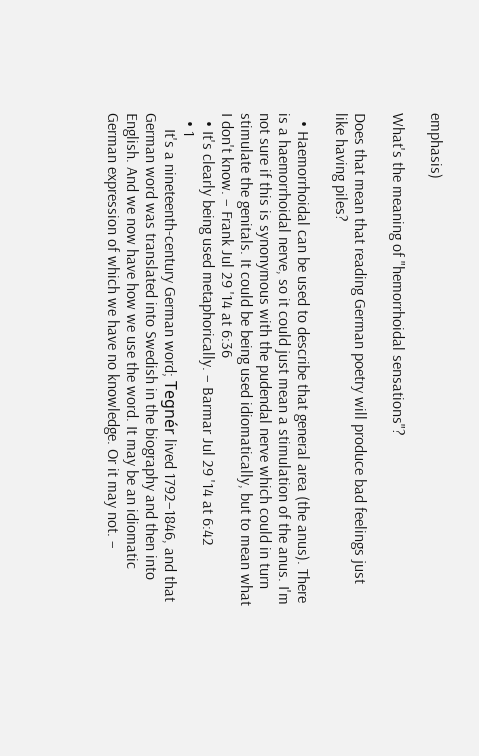emphasis)

What's the meaning of "hemorrhoidal sensations"?

Does that mean that reading German poetry will produce bad feelings just like having piles?

  • Haemorrhoidal can be used to describe that general area (the anus). There is a haemorrhoidal nerve, so it could just mean a stimulation of the anus. I'm not sure if this is synonymous with the pudendal nerve which could in turn stimulate the genitals. It could be being used idiomatically, but to mean what I don't know. – Frank Jul 29 '14 at 6:36
  • It's clearly being used metaphorically. – Barmar Jul 29 '14 at 6:42
  • 1
    It's a nineteenth-century German word; Tegnér lived 1792–1846, and that German word was translated into Swedish in the biography and then into English. And we now have how we use the word. It may be an idiomatic German expression of which we have no knowledge. Or it may not. –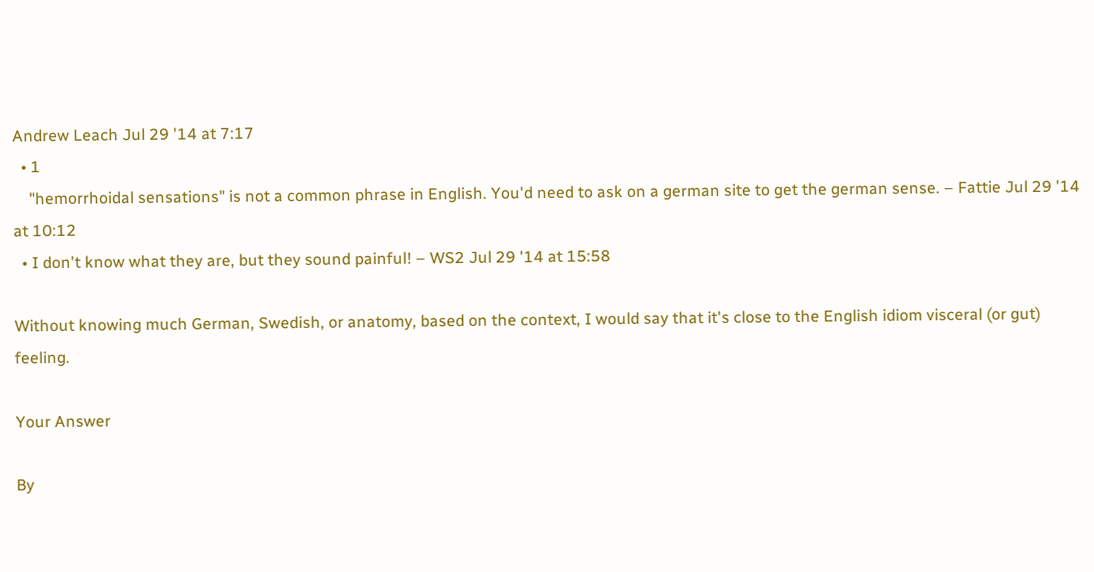Andrew Leach Jul 29 '14 at 7:17
  • 1
    "hemorrhoidal sensations" is not a common phrase in English. You'd need to ask on a german site to get the german sense. – Fattie Jul 29 '14 at 10:12
  • I don't know what they are, but they sound painful! – WS2 Jul 29 '14 at 15:58

Without knowing much German, Swedish, or anatomy, based on the context, I would say that it's close to the English idiom visceral (or gut) feeling.

Your Answer

By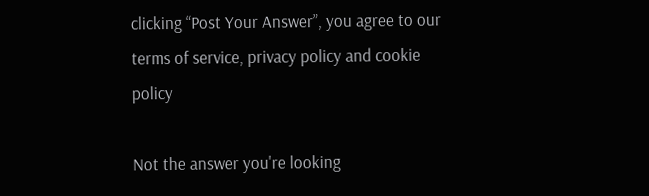clicking “Post Your Answer”, you agree to our terms of service, privacy policy and cookie policy

Not the answer you're looking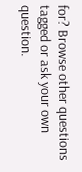for? Browse other questions tagged or ask your own question.